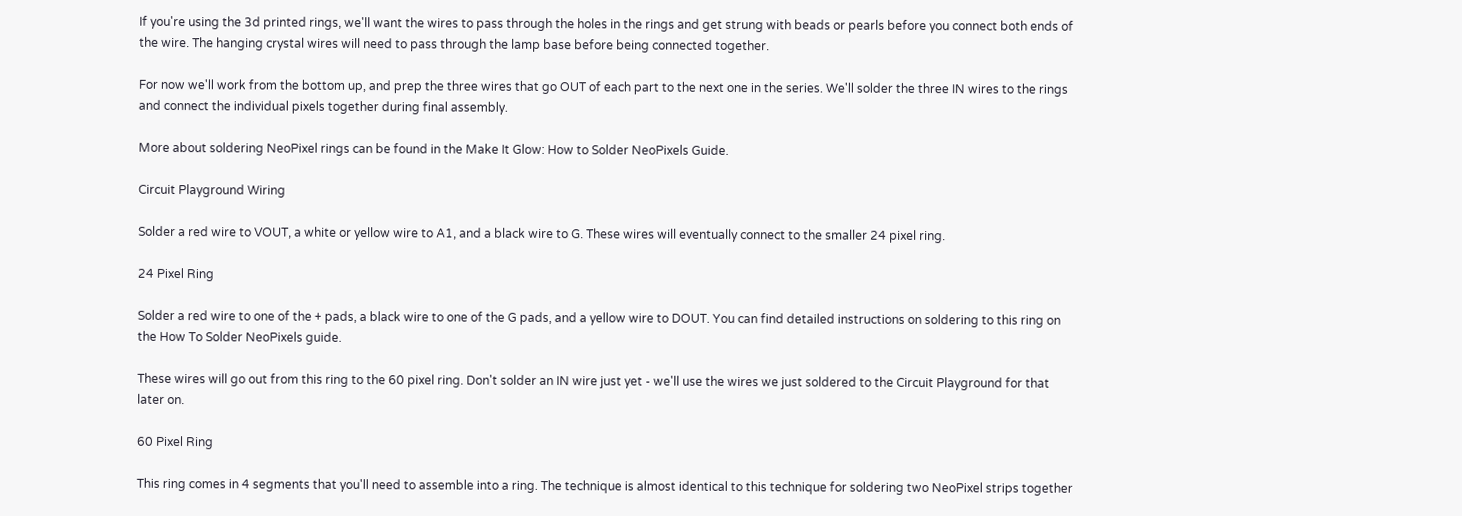If you're using the 3d printed rings, we'll want the wires to pass through the holes in the rings and get strung with beads or pearls before you connect both ends of the wire. The hanging crystal wires will need to pass through the lamp base before being connected together.

For now we'll work from the bottom up, and prep the three wires that go OUT of each part to the next one in the series. We'll solder the three IN wires to the rings and connect the individual pixels together during final assembly.

More about soldering NeoPixel rings can be found in the Make It Glow: How to Solder NeoPixels Guide.

Circuit Playground Wiring

Solder a red wire to VOUT, a white or yellow wire to A1, and a black wire to G. These wires will eventually connect to the smaller 24 pixel ring.

24 Pixel Ring

Solder a red wire to one of the + pads, a black wire to one of the G pads, and a yellow wire to DOUT. You can find detailed instructions on soldering to this ring on the How To Solder NeoPixels guide.

These wires will go out from this ring to the 60 pixel ring. Don't solder an IN wire just yet - we'll use the wires we just soldered to the Circuit Playground for that later on.

60 Pixel Ring

This ring comes in 4 segments that you'll need to assemble into a ring. The technique is almost identical to this technique for soldering two NeoPixel strips together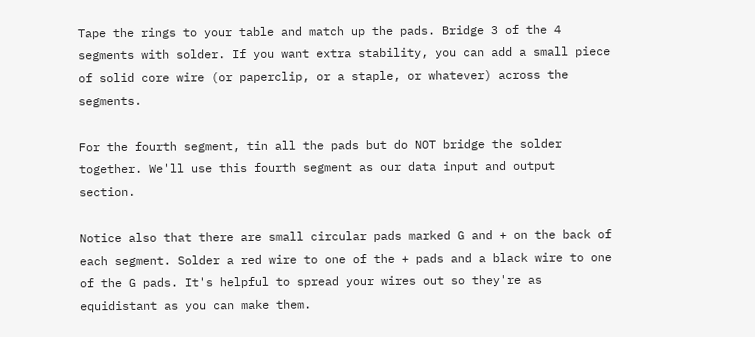Tape the rings to your table and match up the pads. Bridge 3 of the 4 segments with solder. If you want extra stability, you can add a small piece of solid core wire (or paperclip, or a staple, or whatever) across the segments.

For the fourth segment, tin all the pads but do NOT bridge the solder together. We'll use this fourth segment as our data input and output section.

Notice also that there are small circular pads marked G and + on the back of each segment. Solder a red wire to one of the + pads and a black wire to one of the G pads. It's helpful to spread your wires out so they're as equidistant as you can make them.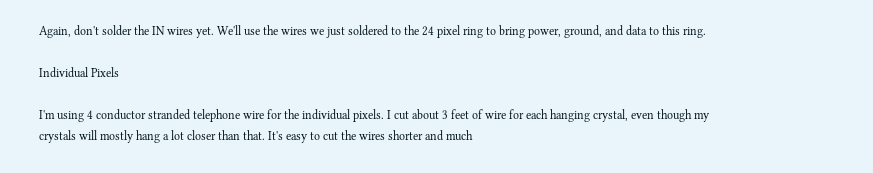Again, don't solder the IN wires yet. We'll use the wires we just soldered to the 24 pixel ring to bring power, ground, and data to this ring.

Individual Pixels

I'm using 4 conductor stranded telephone wire for the individual pixels. I cut about 3 feet of wire for each hanging crystal, even though my crystals will mostly hang a lot closer than that. It's easy to cut the wires shorter and much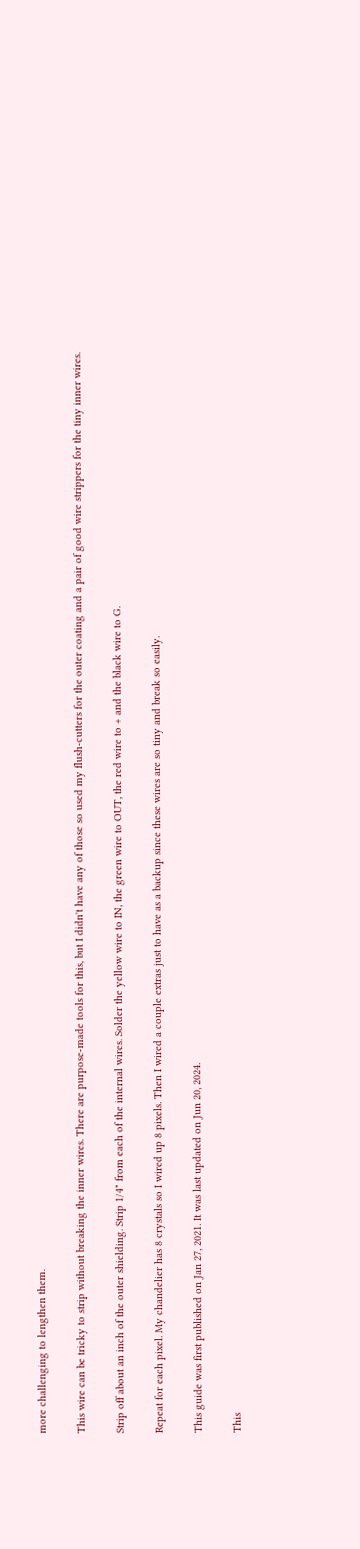more challenging to lengthen them.

This wire can be tricky to strip without breaking the inner wires. There are purpose-made tools for this, but I didn't have any of those so used my flush-cutters for the outer coating and a pair of good wire strippers for the tiny inner wires.

Strip off about an inch of the outer shielding. Strip 1/4" from each of the internal wires. Solder the yellow wire to IN, the green wire to OUT, the red wire to + and the black wire to G.

Repeat for each pixel. My chandelier has 8 crystals so I wired up 8 pixels. Then I wired a couple extras just to have as a backup since these wires are so tiny and break so easily.

This guide was first published on Jan 27, 2021. It was last updated on Jun 20, 2024.

This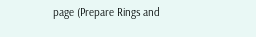page (Prepare Rings and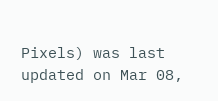Pixels) was last updated on Mar 08,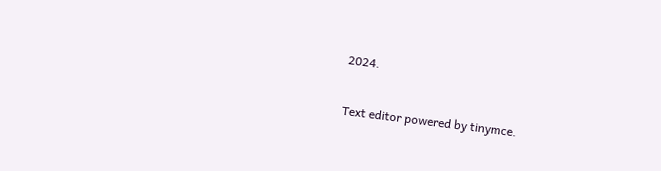2024.

Text editor powered by tinymce.